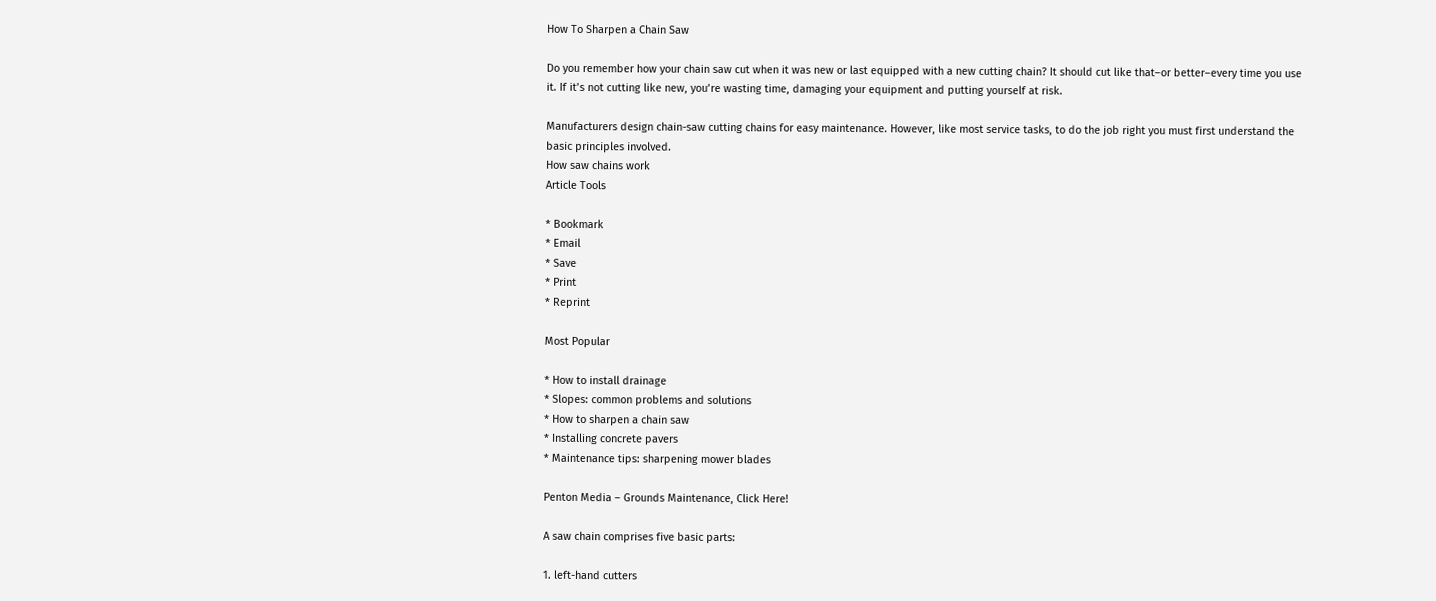How To Sharpen a Chain Saw

Do you remember how your chain saw cut when it was new or last equipped with a new cutting chain? It should cut like that–or better–every time you use it. If it’s not cutting like new, you’re wasting time, damaging your equipment and putting yourself at risk.

Manufacturers design chain-saw cutting chains for easy maintenance. However, like most service tasks, to do the job right you must first understand the basic principles involved.
How saw chains work
Article Tools

* Bookmark
* Email
* Save
* Print
* Reprint

Most Popular

* How to install drainage
* Slopes: common problems and solutions
* How to sharpen a chain saw
* Installing concrete pavers
* Maintenance tips: sharpening mower blades

Penton Media – Grounds Maintenance, Click Here!

A saw chain comprises five basic parts:

1. left-hand cutters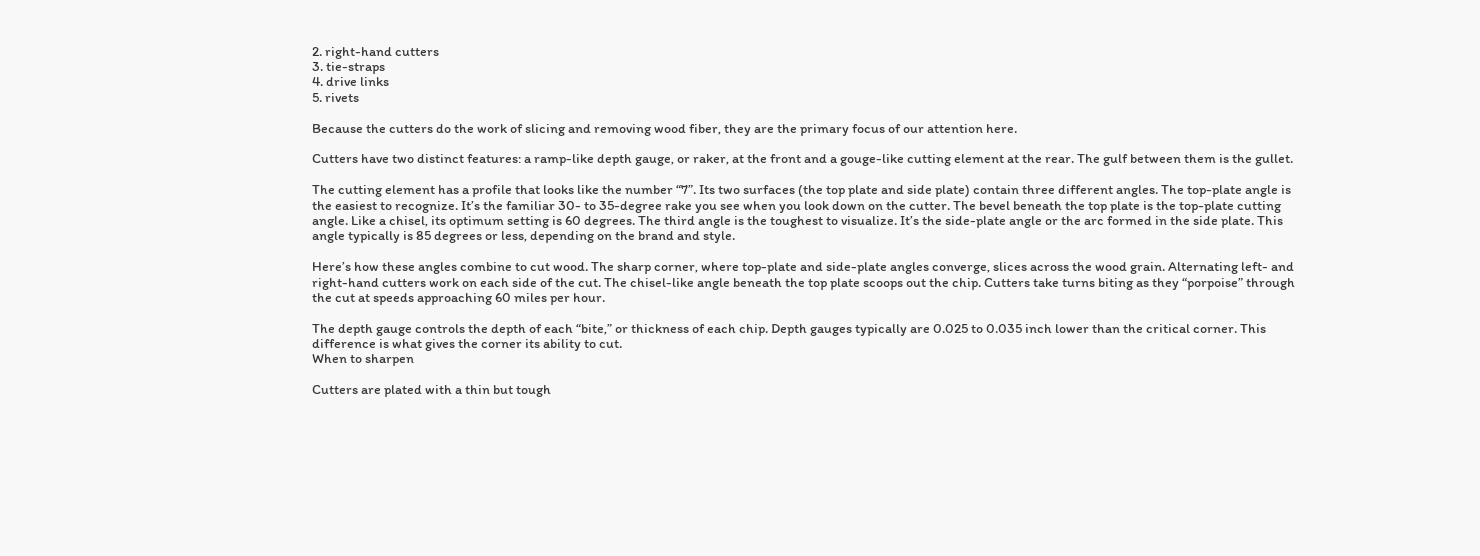2. right-hand cutters
3. tie-straps
4. drive links
5. rivets

Because the cutters do the work of slicing and removing wood fiber, they are the primary focus of our attention here.

Cutters have two distinct features: a ramp-like depth gauge, or raker, at the front and a gouge-like cutting element at the rear. The gulf between them is the gullet.

The cutting element has a profile that looks like the number “7”. Its two surfaces (the top plate and side plate) contain three different angles. The top-plate angle is the easiest to recognize. It’s the familiar 30- to 35-degree rake you see when you look down on the cutter. The bevel beneath the top plate is the top-plate cutting angle. Like a chisel, its optimum setting is 60 degrees. The third angle is the toughest to visualize. It’s the side-plate angle or the arc formed in the side plate. This angle typically is 85 degrees or less, depending on the brand and style.

Here’s how these angles combine to cut wood. The sharp corner, where top-plate and side-plate angles converge, slices across the wood grain. Alternating left- and right-hand cutters work on each side of the cut. The chisel-like angle beneath the top plate scoops out the chip. Cutters take turns biting as they “porpoise” through the cut at speeds approaching 60 miles per hour.

The depth gauge controls the depth of each “bite,” or thickness of each chip. Depth gauges typically are 0.025 to 0.035 inch lower than the critical corner. This difference is what gives the corner its ability to cut.
When to sharpen

Cutters are plated with a thin but tough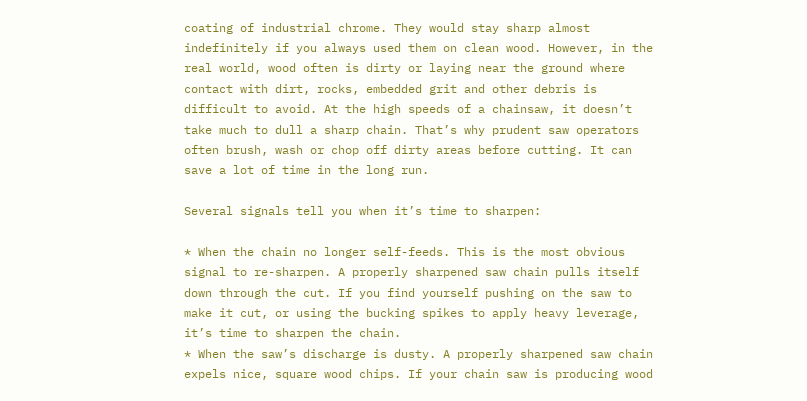coating of industrial chrome. They would stay sharp almost indefinitely if you always used them on clean wood. However, in the real world, wood often is dirty or laying near the ground where contact with dirt, rocks, embedded grit and other debris is difficult to avoid. At the high speeds of a chainsaw, it doesn’t take much to dull a sharp chain. That’s why prudent saw operators often brush, wash or chop off dirty areas before cutting. It can save a lot of time in the long run.

Several signals tell you when it’s time to sharpen:

* When the chain no longer self-feeds. This is the most obvious signal to re-sharpen. A properly sharpened saw chain pulls itself down through the cut. If you find yourself pushing on the saw to make it cut, or using the bucking spikes to apply heavy leverage, it’s time to sharpen the chain.
* When the saw’s discharge is dusty. A properly sharpened saw chain expels nice, square wood chips. If your chain saw is producing wood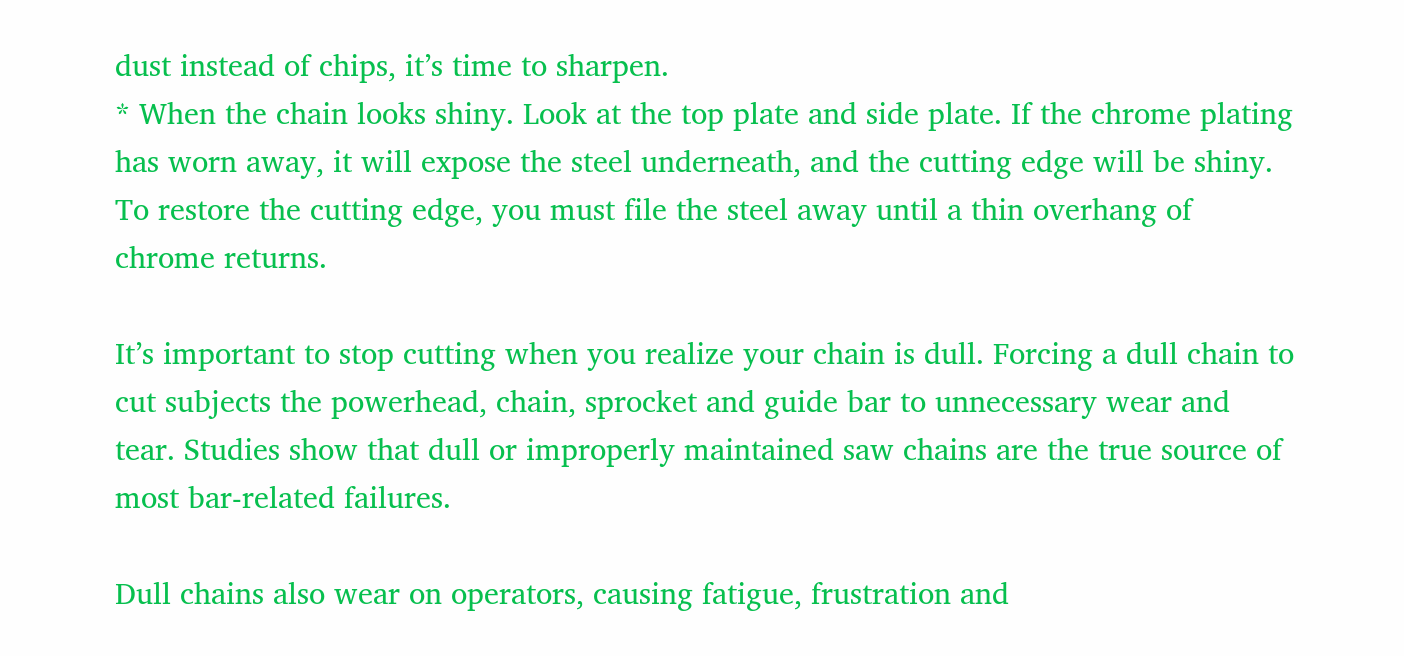dust instead of chips, it’s time to sharpen.
* When the chain looks shiny. Look at the top plate and side plate. If the chrome plating has worn away, it will expose the steel underneath, and the cutting edge will be shiny. To restore the cutting edge, you must file the steel away until a thin overhang of chrome returns.

It’s important to stop cutting when you realize your chain is dull. Forcing a dull chain to cut subjects the powerhead, chain, sprocket and guide bar to unnecessary wear and tear. Studies show that dull or improperly maintained saw chains are the true source of most bar-related failures.

Dull chains also wear on operators, causing fatigue, frustration and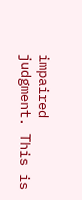impaired judgment. This is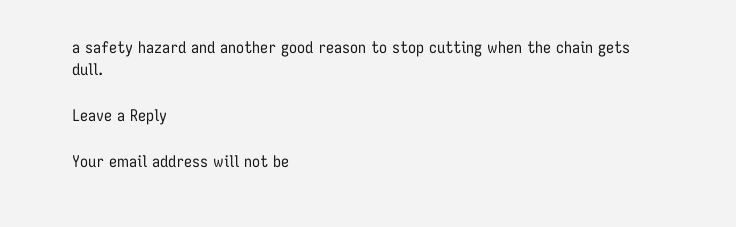a safety hazard and another good reason to stop cutting when the chain gets dull.

Leave a Reply

Your email address will not be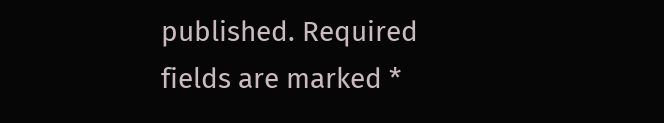published. Required fields are marked *